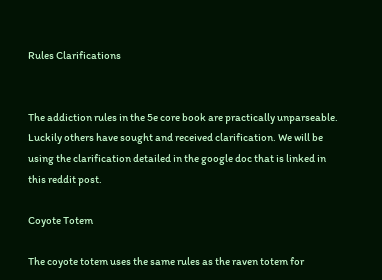Rules Clarifications


The addiction rules in the 5e core book are practically unparseable. Luckily others have sought and received clarification. We will be using the clarification detailed in the google doc that is linked in this reddit post.

Coyote Totem

The coyote totem uses the same rules as the raven totem for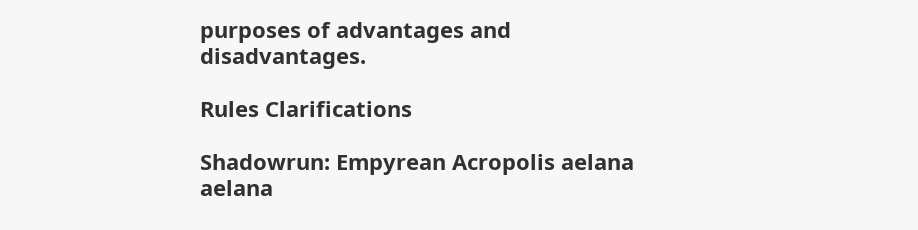purposes of advantages and disadvantages.

Rules Clarifications

Shadowrun: Empyrean Acropolis aelana aelana